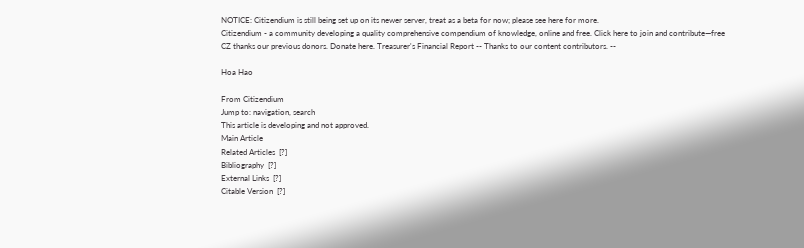NOTICE: Citizendium is still being set up on its newer server, treat as a beta for now; please see here for more.
Citizendium - a community developing a quality comprehensive compendium of knowledge, online and free. Click here to join and contribute—free
CZ thanks our previous donors. Donate here. Treasurer's Financial Report -- Thanks to our content contributors. --

Hoa Hao

From Citizendium
Jump to: navigation, search
This article is developing and not approved.
Main Article
Related Articles  [?]
Bibliography  [?]
External Links  [?]
Citable Version  [?]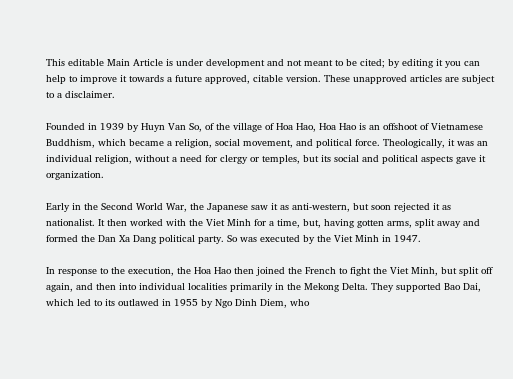This editable Main Article is under development and not meant to be cited; by editing it you can help to improve it towards a future approved, citable version. These unapproved articles are subject to a disclaimer.

Founded in 1939 by Huyn Van So, of the village of Hoa Hao, Hoa Hao is an offshoot of Vietnamese Buddhism, which became a religion, social movement, and political force. Theologically, it was an individual religion, without a need for clergy or temples, but its social and political aspects gave it organization.

Early in the Second World War, the Japanese saw it as anti-western, but soon rejected it as nationalist. It then worked with the Viet Minh for a time, but, having gotten arms, split away and formed the Dan Xa Dang political party. So was executed by the Viet Minh in 1947.

In response to the execution, the Hoa Hao then joined the French to fight the Viet Minh, but split off again, and then into individual localities primarily in the Mekong Delta. They supported Bao Dai, which led to its outlawed in 1955 by Ngo Dinh Diem, who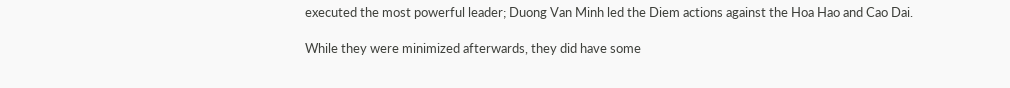executed the most powerful leader; Duong Van Minh led the Diem actions against the Hoa Hao and Cao Dai.

While they were minimized afterwards, they did have some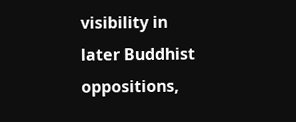visibility in later Buddhist oppositions,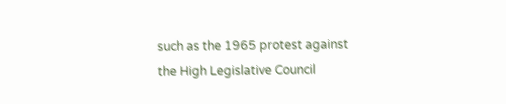such as the 1965 protest against the High Legislative Council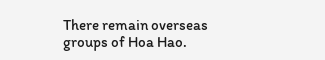There remain overseas groups of Hoa Hao.